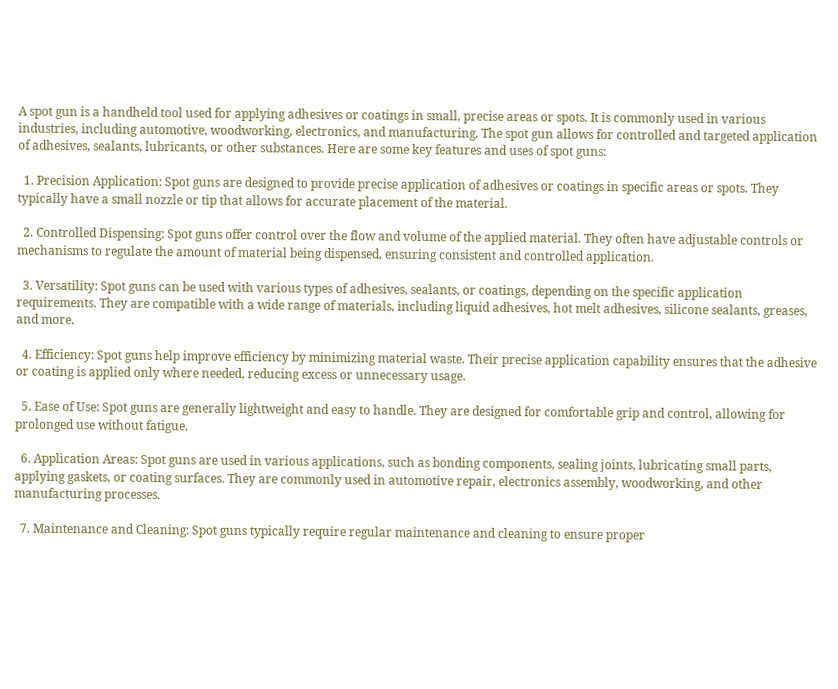A spot gun is a handheld tool used for applying adhesives or coatings in small, precise areas or spots. It is commonly used in various industries, including automotive, woodworking, electronics, and manufacturing. The spot gun allows for controlled and targeted application of adhesives, sealants, lubricants, or other substances. Here are some key features and uses of spot guns:

  1. Precision Application: Spot guns are designed to provide precise application of adhesives or coatings in specific areas or spots. They typically have a small nozzle or tip that allows for accurate placement of the material.

  2. Controlled Dispensing: Spot guns offer control over the flow and volume of the applied material. They often have adjustable controls or mechanisms to regulate the amount of material being dispensed, ensuring consistent and controlled application.

  3. Versatility: Spot guns can be used with various types of adhesives, sealants, or coatings, depending on the specific application requirements. They are compatible with a wide range of materials, including liquid adhesives, hot melt adhesives, silicone sealants, greases, and more.

  4. Efficiency: Spot guns help improve efficiency by minimizing material waste. Their precise application capability ensures that the adhesive or coating is applied only where needed, reducing excess or unnecessary usage.

  5. Ease of Use: Spot guns are generally lightweight and easy to handle. They are designed for comfortable grip and control, allowing for prolonged use without fatigue.

  6. Application Areas: Spot guns are used in various applications, such as bonding components, sealing joints, lubricating small parts, applying gaskets, or coating surfaces. They are commonly used in automotive repair, electronics assembly, woodworking, and other manufacturing processes.

  7. Maintenance and Cleaning: Spot guns typically require regular maintenance and cleaning to ensure proper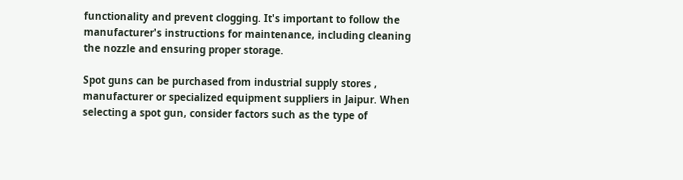functionality and prevent clogging. It's important to follow the manufacturer's instructions for maintenance, including cleaning the nozzle and ensuring proper storage.

Spot guns can be purchased from industrial supply stores , manufacturer or specialized equipment suppliers in Jaipur. When selecting a spot gun, consider factors such as the type of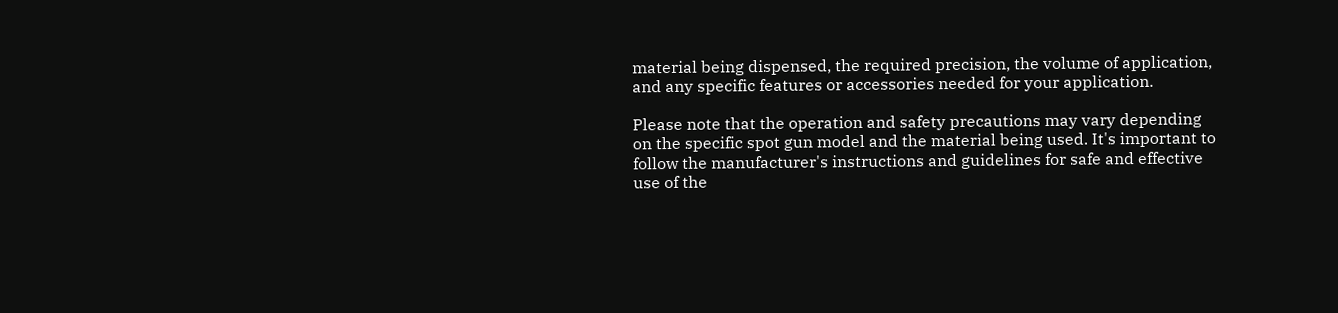material being dispensed, the required precision, the volume of application, and any specific features or accessories needed for your application.

Please note that the operation and safety precautions may vary depending on the specific spot gun model and the material being used. It's important to follow the manufacturer's instructions and guidelines for safe and effective use of the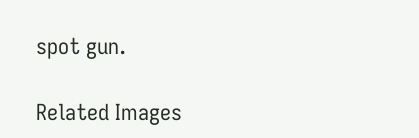spot gun.

Related Images